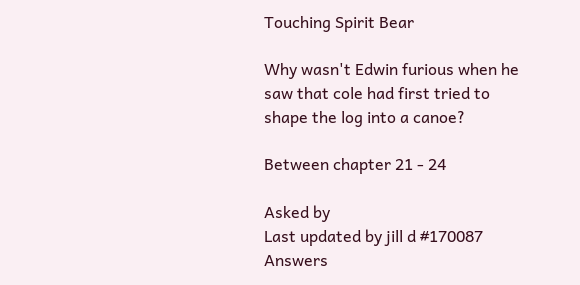Touching Spirit Bear

Why wasn't Edwin furious when he saw that cole had first tried to shape the log into a canoe?

Between chapter 21 - 24

Asked by
Last updated by jill d #170087
Answers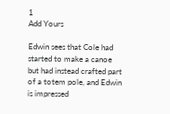1
Add Yours

Edwin sees that Cole had started to make a canoe but had instead crafted part of a totem pole, and Edwin is impressed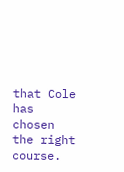that Cole has chosen the right course.